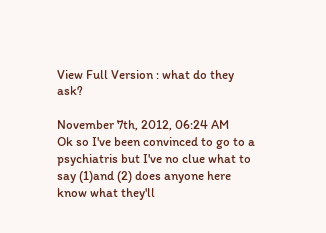View Full Version : what do they ask?

November 7th, 2012, 06:24 AM
Ok so I've been convinced to go to a psychiatris but I've no clue what to say (1)and (2) does anyone here know what they'll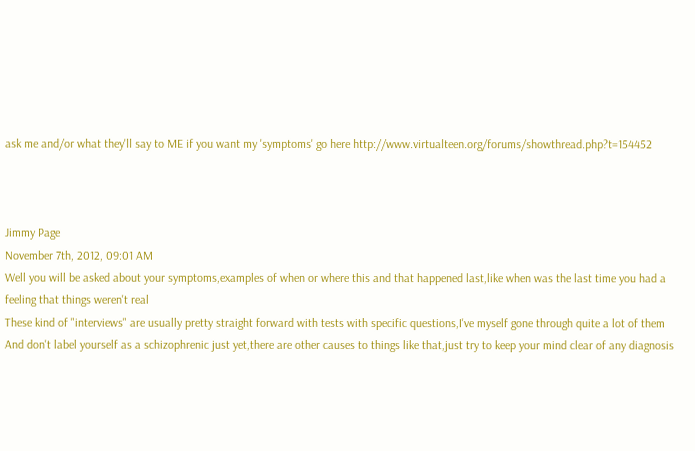ask me and/or what they'll say to ME if you want my 'symptoms' go here http://www.virtualteen.org/forums/showthread.php?t=154452



Jimmy Page
November 7th, 2012, 09:01 AM
Well you will be asked about your symptoms,examples of when or where this and that happened last,like when was the last time you had a feeling that things weren't real
These kind of "interviews" are usually pretty straight forward with tests with specific questions,I've myself gone through quite a lot of them
And don't label yourself as a schizophrenic just yet,there are other causes to things like that,just try to keep your mind clear of any diagnosis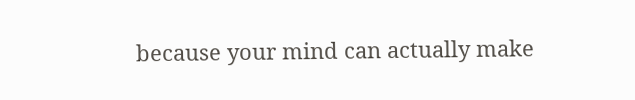because your mind can actually make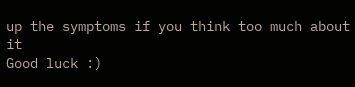up the symptoms if you think too much about it
Good luck :)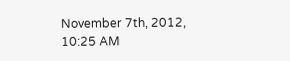November 7th, 2012, 10:25 AM